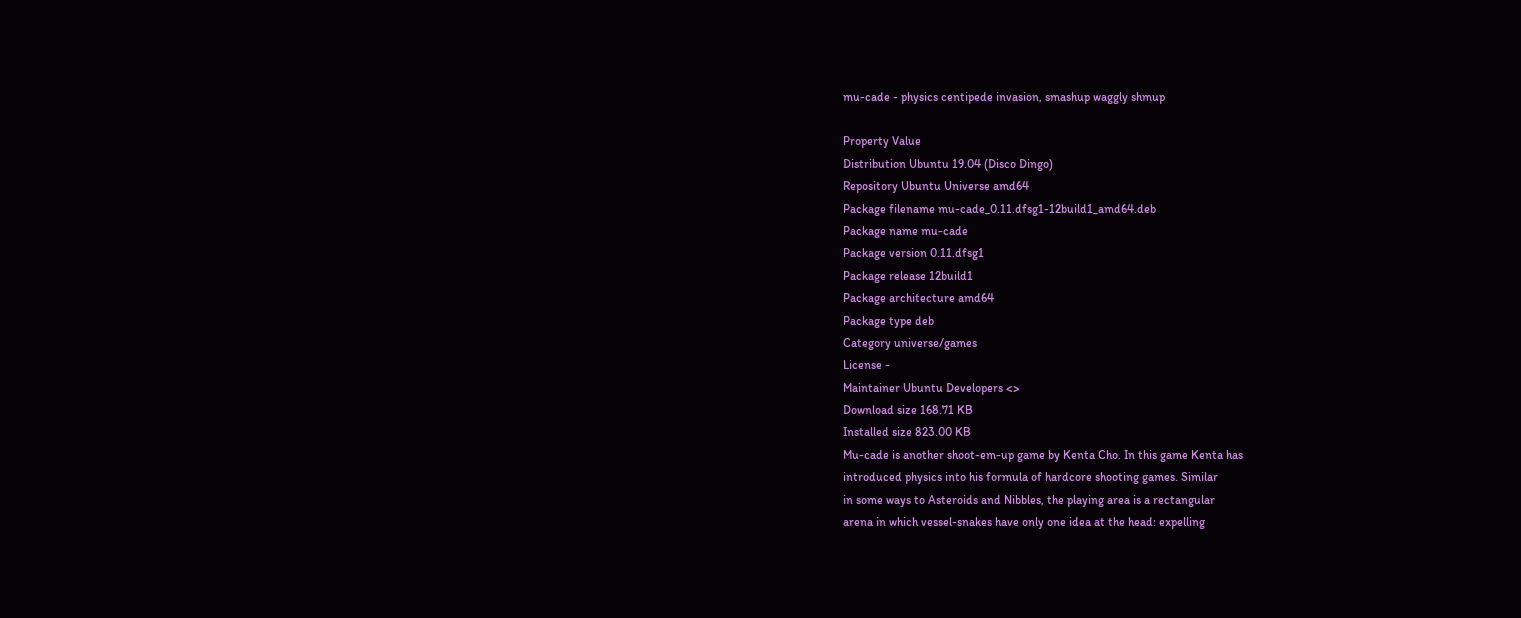mu-cade - physics centipede invasion, smashup waggly shmup

Property Value
Distribution Ubuntu 19.04 (Disco Dingo)
Repository Ubuntu Universe amd64
Package filename mu-cade_0.11.dfsg1-12build1_amd64.deb
Package name mu-cade
Package version 0.11.dfsg1
Package release 12build1
Package architecture amd64
Package type deb
Category universe/games
License -
Maintainer Ubuntu Developers <>
Download size 168.71 KB
Installed size 823.00 KB
Mu-cade is another shoot-em-up game by Kenta Cho. In this game Kenta has
introduced physics into his formula of hardcore shooting games. Similar
in some ways to Asteroids and Nibbles, the playing area is a rectangular
arena in which vessel-snakes have only one idea at the head: expelling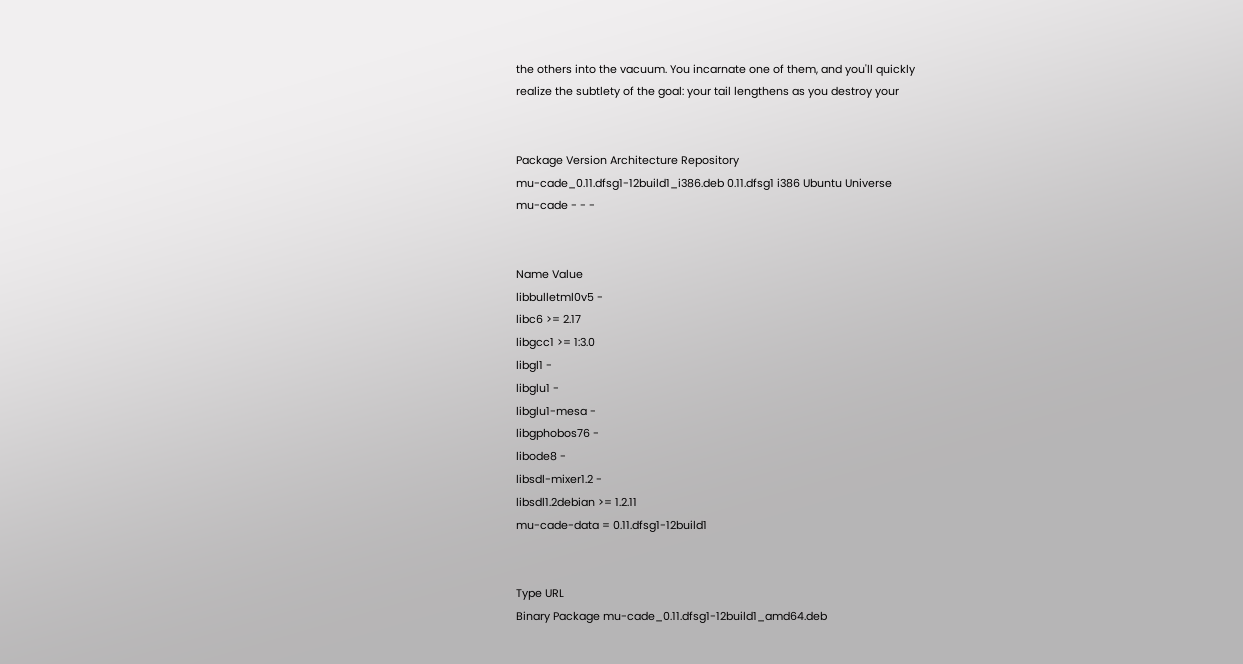the others into the vacuum. You incarnate one of them, and you'll quickly
realize the subtlety of the goal: your tail lengthens as you destroy your


Package Version Architecture Repository
mu-cade_0.11.dfsg1-12build1_i386.deb 0.11.dfsg1 i386 Ubuntu Universe
mu-cade - - -


Name Value
libbulletml0v5 -
libc6 >= 2.17
libgcc1 >= 1:3.0
libgl1 -
libglu1 -
libglu1-mesa -
libgphobos76 -
libode8 -
libsdl-mixer1.2 -
libsdl1.2debian >= 1.2.11
mu-cade-data = 0.11.dfsg1-12build1


Type URL
Binary Package mu-cade_0.11.dfsg1-12build1_amd64.deb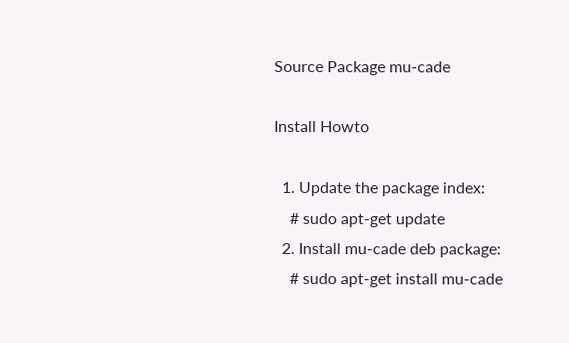Source Package mu-cade

Install Howto

  1. Update the package index:
    # sudo apt-get update
  2. Install mu-cade deb package:
    # sudo apt-get install mu-cade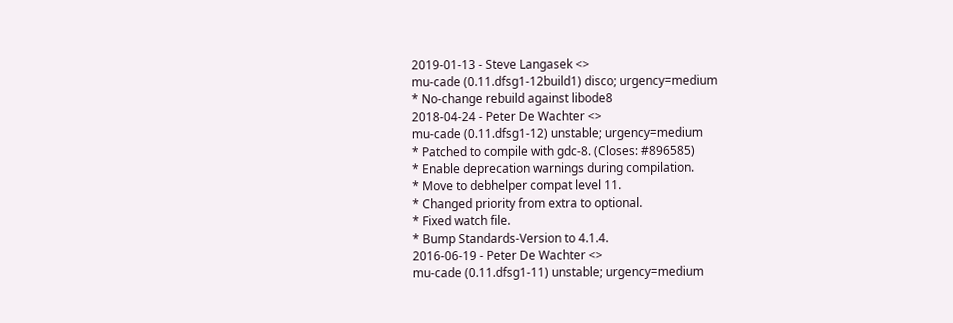2019-01-13 - Steve Langasek <>
mu-cade (0.11.dfsg1-12build1) disco; urgency=medium
* No-change rebuild against libode8
2018-04-24 - Peter De Wachter <>
mu-cade (0.11.dfsg1-12) unstable; urgency=medium
* Patched to compile with gdc-8. (Closes: #896585)
* Enable deprecation warnings during compilation.
* Move to debhelper compat level 11.
* Changed priority from extra to optional.
* Fixed watch file.
* Bump Standards-Version to 4.1.4.
2016-06-19 - Peter De Wachter <>
mu-cade (0.11.dfsg1-11) unstable; urgency=medium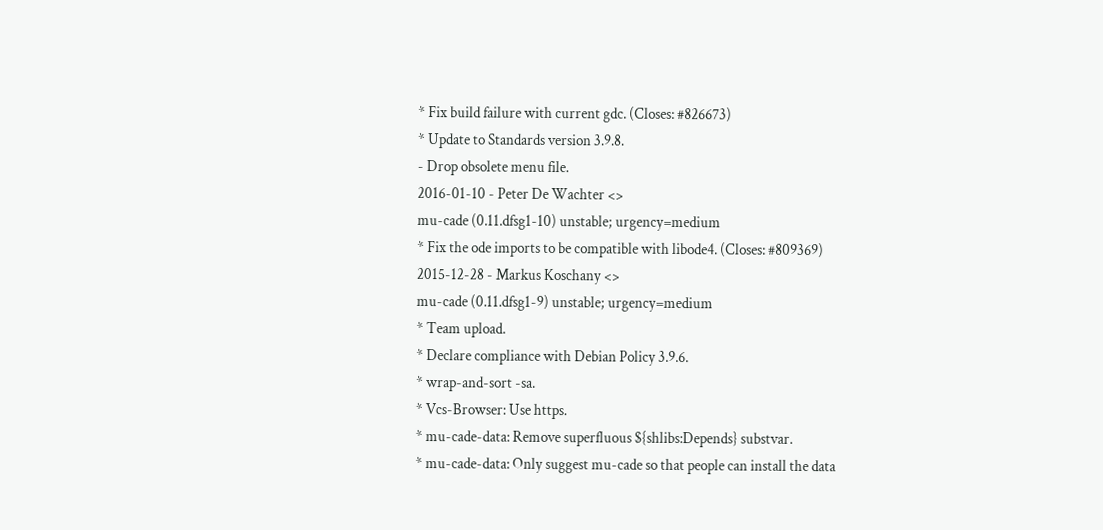* Fix build failure with current gdc. (Closes: #826673)
* Update to Standards version 3.9.8.
- Drop obsolete menu file.
2016-01-10 - Peter De Wachter <>
mu-cade (0.11.dfsg1-10) unstable; urgency=medium
* Fix the ode imports to be compatible with libode4. (Closes: #809369)
2015-12-28 - Markus Koschany <>
mu-cade (0.11.dfsg1-9) unstable; urgency=medium
* Team upload.
* Declare compliance with Debian Policy 3.9.6.
* wrap-and-sort -sa.
* Vcs-Browser: Use https.
* mu-cade-data: Remove superfluous ${shlibs:Depends} substvar.
* mu-cade-data: Only suggest mu-cade so that people can install the data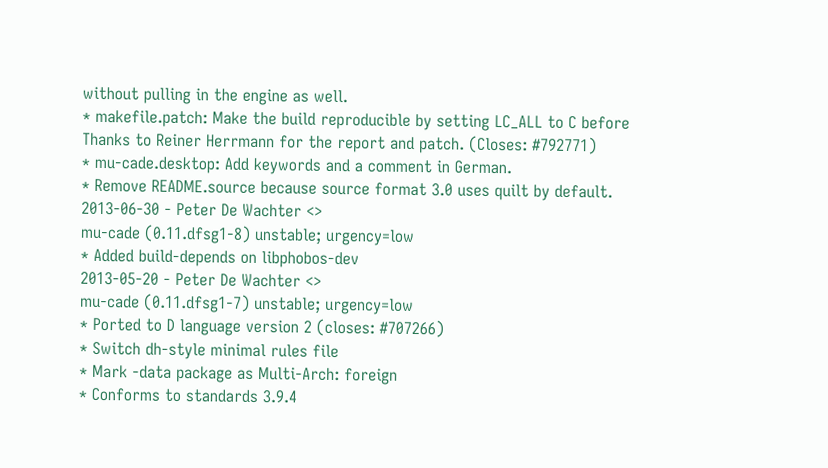without pulling in the engine as well.
* makefile.patch: Make the build reproducible by setting LC_ALL to C before
Thanks to Reiner Herrmann for the report and patch. (Closes: #792771)
* mu-cade.desktop: Add keywords and a comment in German.
* Remove README.source because source format 3.0 uses quilt by default.
2013-06-30 - Peter De Wachter <>
mu-cade (0.11.dfsg1-8) unstable; urgency=low
* Added build-depends on libphobos-dev
2013-05-20 - Peter De Wachter <>
mu-cade (0.11.dfsg1-7) unstable; urgency=low
* Ported to D language version 2 (closes: #707266)
* Switch dh-style minimal rules file
* Mark -data package as Multi-Arch: foreign
* Conforms to standards 3.9.4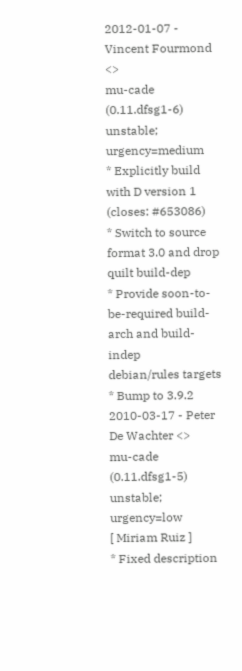2012-01-07 - Vincent Fourmond <>
mu-cade (0.11.dfsg1-6) unstable; urgency=medium
* Explicitly build with D version 1 (closes: #653086)
* Switch to source format 3.0 and drop quilt build-dep
* Provide soon-to-be-required build-arch and build-indep
debian/rules targets
* Bump to 3.9.2
2010-03-17 - Peter De Wachter <>
mu-cade (0.11.dfsg1-5) unstable; urgency=low
[ Miriam Ruiz ]
* Fixed description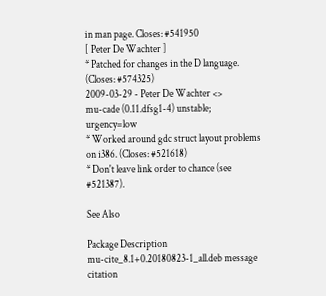in man page. Closes: #541950
[ Peter De Wachter ]
* Patched for changes in the D language. (Closes: #574325)
2009-03-29 - Peter De Wachter <>
mu-cade (0.11.dfsg1-4) unstable; urgency=low
* Worked around gdc struct layout problems on i386. (Closes: #521618)
* Don't leave link order to chance (see #521387).

See Also

Package Description
mu-cite_8.1+0.20180823-1_all.deb message citation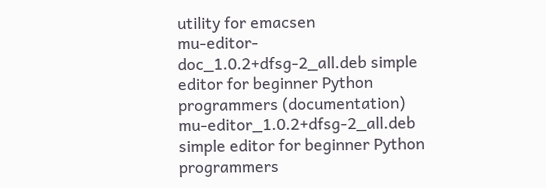utility for emacsen
mu-editor-doc_1.0.2+dfsg-2_all.deb simple editor for beginner Python programmers (documentation)
mu-editor_1.0.2+dfsg-2_all.deb simple editor for beginner Python programmers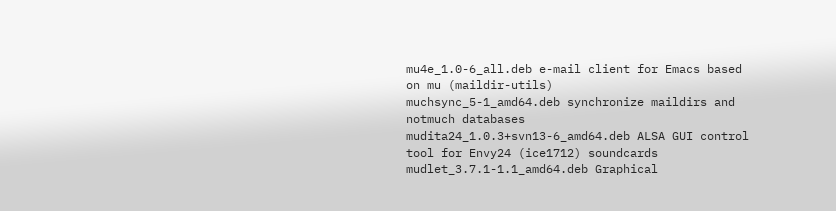mu4e_1.0-6_all.deb e-mail client for Emacs based on mu (maildir-utils)
muchsync_5-1_amd64.deb synchronize maildirs and notmuch databases
mudita24_1.0.3+svn13-6_amd64.deb ALSA GUI control tool for Envy24 (ice1712) soundcards
mudlet_3.7.1-1.1_amd64.deb Graphical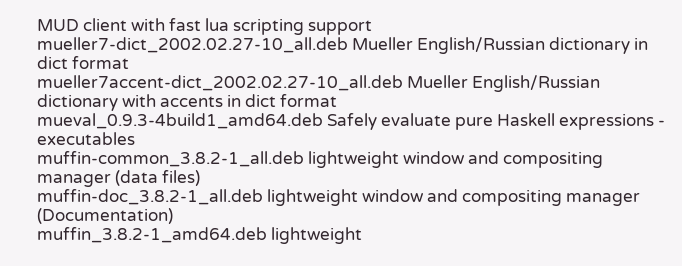MUD client with fast lua scripting support
mueller7-dict_2002.02.27-10_all.deb Mueller English/Russian dictionary in dict format
mueller7accent-dict_2002.02.27-10_all.deb Mueller English/Russian dictionary with accents in dict format
mueval_0.9.3-4build1_amd64.deb Safely evaluate pure Haskell expressions - executables
muffin-common_3.8.2-1_all.deb lightweight window and compositing manager (data files)
muffin-doc_3.8.2-1_all.deb lightweight window and compositing manager (Documentation)
muffin_3.8.2-1_amd64.deb lightweight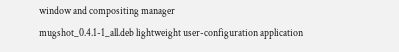window and compositing manager
mugshot_0.4.1-1_all.deb lightweight user-configuration application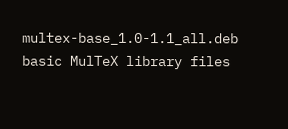multex-base_1.0-1.1_all.deb basic MulTeX library files